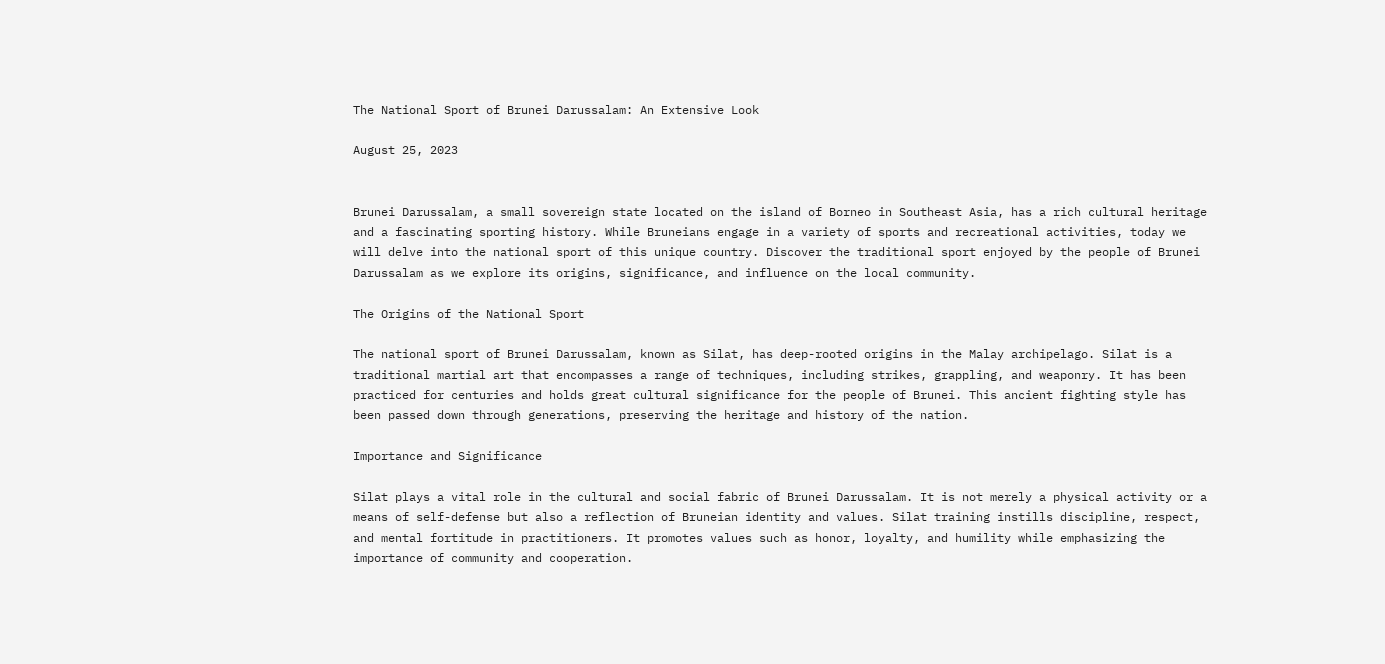The National Sport of Brunei Darussalam: An Extensive Look

August 25, 2023


Brunei Darussalam, a small sovereign state located on the island of Borneo in Southeast Asia, has a rich cultural heritage and a fascinating sporting history. While Bruneians engage in a variety of sports and recreational activities, today we will delve into the national sport of this unique country. Discover the traditional sport enjoyed by the people of Brunei Darussalam as we explore its origins, significance, and influence on the local community.

The Origins of the National Sport

The national sport of Brunei Darussalam, known as Silat, has deep-rooted origins in the Malay archipelago. Silat is a traditional martial art that encompasses a range of techniques, including strikes, grappling, and weaponry. It has been practiced for centuries and holds great cultural significance for the people of Brunei. This ancient fighting style has been passed down through generations, preserving the heritage and history of the nation.

Importance and Significance

Silat plays a vital role in the cultural and social fabric of Brunei Darussalam. It is not merely a physical activity or a means of self-defense but also a reflection of Bruneian identity and values. Silat training instills discipline, respect, and mental fortitude in practitioners. It promotes values such as honor, loyalty, and humility while emphasizing the importance of community and cooperation.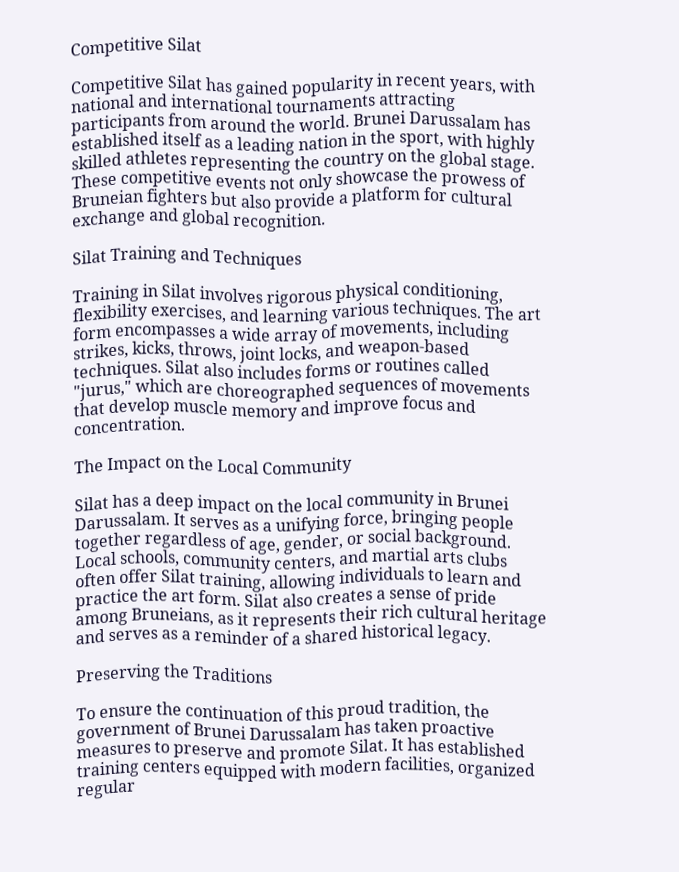Competitive Silat

Competitive Silat has gained popularity in recent years, with national and international tournaments attracting participants from around the world. Brunei Darussalam has established itself as a leading nation in the sport, with highly skilled athletes representing the country on the global stage. These competitive events not only showcase the prowess of Bruneian fighters but also provide a platform for cultural exchange and global recognition.

Silat Training and Techniques

Training in Silat involves rigorous physical conditioning, flexibility exercises, and learning various techniques. The art form encompasses a wide array of movements, including strikes, kicks, throws, joint locks, and weapon-based techniques. Silat also includes forms or routines called "jurus," which are choreographed sequences of movements that develop muscle memory and improve focus and concentration.

The Impact on the Local Community

Silat has a deep impact on the local community in Brunei Darussalam. It serves as a unifying force, bringing people together regardless of age, gender, or social background. Local schools, community centers, and martial arts clubs often offer Silat training, allowing individuals to learn and practice the art form. Silat also creates a sense of pride among Bruneians, as it represents their rich cultural heritage and serves as a reminder of a shared historical legacy.

Preserving the Traditions

To ensure the continuation of this proud tradition, the government of Brunei Darussalam has taken proactive measures to preserve and promote Silat. It has established training centers equipped with modern facilities, organized regular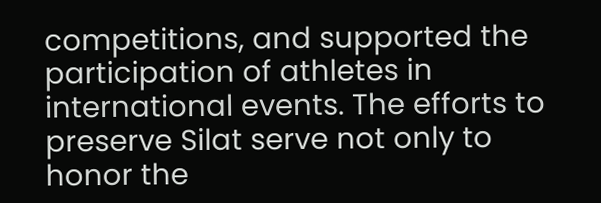competitions, and supported the participation of athletes in international events. The efforts to preserve Silat serve not only to honor the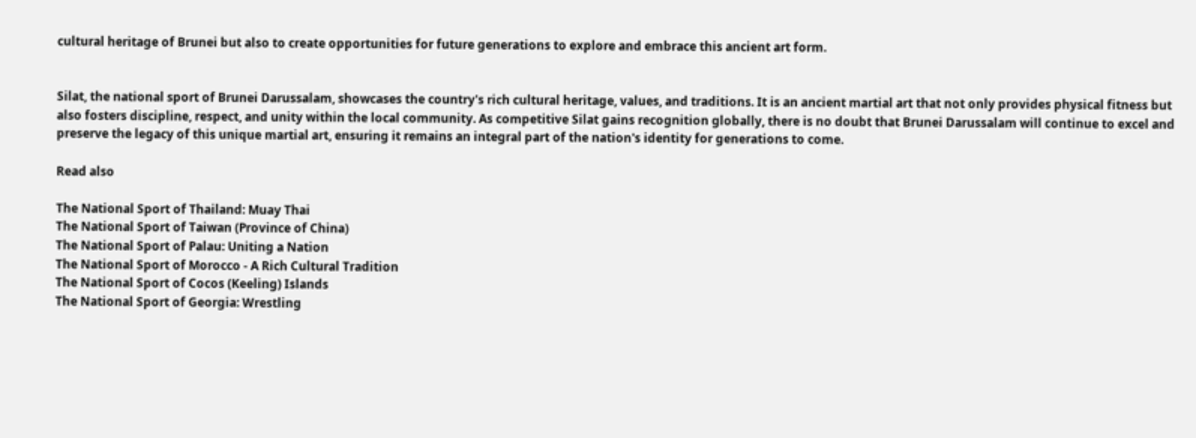cultural heritage of Brunei but also to create opportunities for future generations to explore and embrace this ancient art form.


Silat, the national sport of Brunei Darussalam, showcases the country's rich cultural heritage, values, and traditions. It is an ancient martial art that not only provides physical fitness but also fosters discipline, respect, and unity within the local community. As competitive Silat gains recognition globally, there is no doubt that Brunei Darussalam will continue to excel and preserve the legacy of this unique martial art, ensuring it remains an integral part of the nation's identity for generations to come.

Read also

The National Sport of Thailand: Muay Thai
The National Sport of Taiwan (Province of China)
The National Sport of Palau: Uniting a Nation
The National Sport of Morocco - A Rich Cultural Tradition
The National Sport of Cocos (Keeling) Islands
The National Sport of Georgia: Wrestling